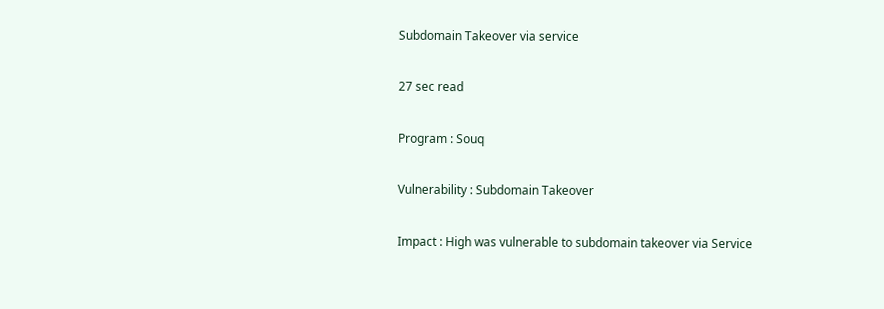Subdomain Takeover via service

27 sec read

Program : Souq

Vulnerability : Subdomain Takeover

Impact : High was vulnerable to subdomain takeover via Service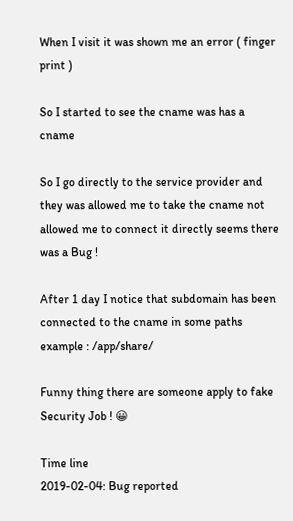When I visit it was shown me an error ( finger print )

So I started to see the cname was has a cname

So I go directly to the service provider and they was allowed me to take the cname not allowed me to connect it directly seems there was a Bug !

After 1 day I notice that subdomain has been connected to the cname in some paths example : /app/share/

Funny thing there are someone apply to fake Security Job ! 😀

Time line
2019-02-04: Bug reported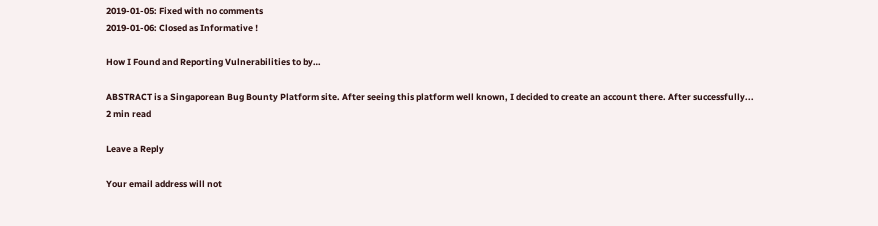2019-01-05: Fixed with no comments
2019-01-06: Closed as Informative !

How I Found and Reporting Vulnerabilities to by…

ABSTRACT is a Singaporean Bug Bounty Platform site. After seeing this platform well known, I decided to create an account there. After successfully...
2 min read

Leave a Reply

Your email address will not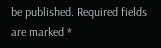be published. Required fields are marked *